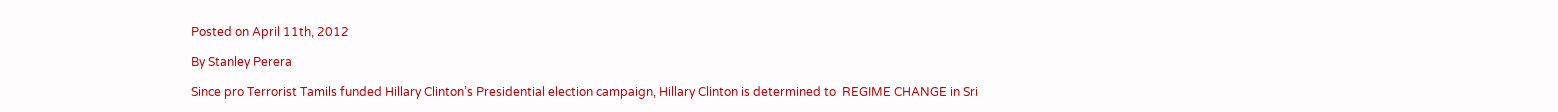Posted on April 11th, 2012

By Stanley Perera

Since pro Terrorist Tamils funded Hillary Clinton’s Presidential election campaign, Hillary Clinton is determined to  REGIME CHANGE in Sri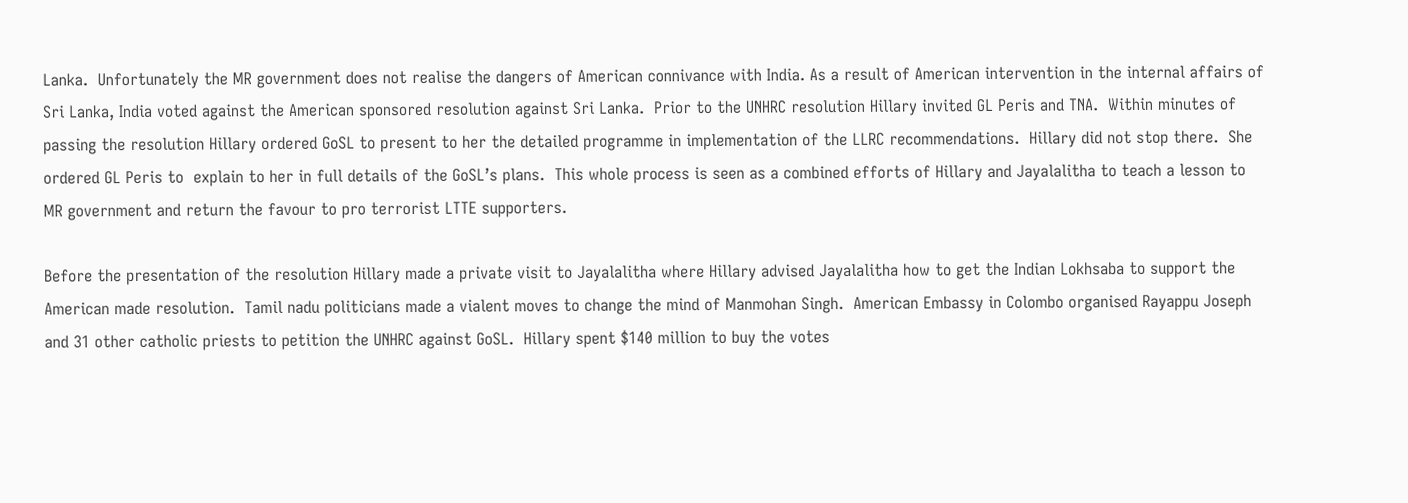Lanka.  Unfortunately the MR government does not realise the dangers of American connivance with India. As a result of American intervention in the internal affairs of Sri Lanka, India voted against the American sponsored resolution against Sri Lanka.  Prior to the UNHRC resolution Hillary invited GL Peris and TNA.  Within minutes of passing the resolution Hillary ordered GoSL to present to her the detailed programme in implementation of the LLRC recommendations.  Hillary did not stop there.  She ordered GL Peris to  explain to her in full details of the GoSL’s plans.  This whole process is seen as a combined efforts of Hillary and Jayalalitha to teach a lesson to MR government and return the favour to pro terrorist LTTE supporters.

Before the presentation of the resolution Hillary made a private visit to Jayalalitha where Hillary advised Jayalalitha how to get the Indian Lokhsaba to support the American made resolution.  Tamil nadu politicians made a vialent moves to change the mind of Manmohan Singh.  American Embassy in Colombo organised Rayappu Joseph and 31 other catholic priests to petition the UNHRC against GoSL.  Hillary spent $140 million to buy the votes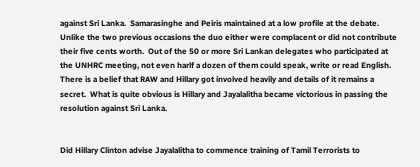against Sri Lanka.  Samarasinghe and Peiris maintained at a low profile at the debate.  Unlike the two previous occasions the duo either were complacent or did not contribute their five cents worth.  Out of the 50 or more Sri Lankan delegates who participated at the UNHRC meeting, not even harlf a dozen of them could speak, write or read English.  There is a belief that RAW and Hillary got involved heavily and details of it remains a secret.  What is quite obvious is Hillary and Jayalalitha became victorious in passing the resolution against Sri Lanka.


Did Hillary Clinton advise Jayalalitha to commence training of Tamil Terrorists to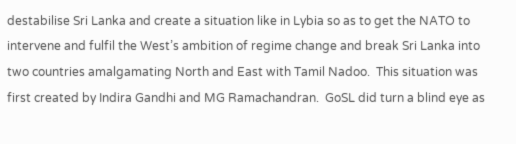destabilise Sri Lanka and create a situation like in Lybia so as to get the NATO to intervene and fulfil the West’s ambition of regime change and break Sri Lanka into two countries amalgamating North and East with Tamil Nadoo.  This situation was first created by Indira Gandhi and MG Ramachandran.  GoSL did turn a blind eye as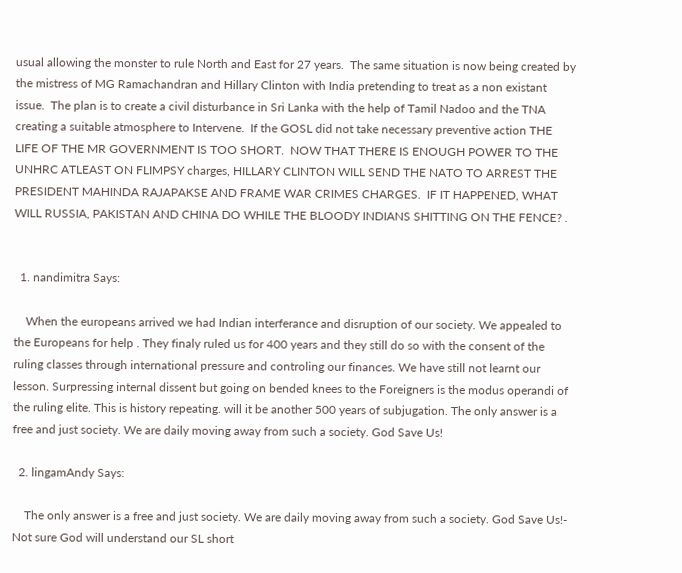usual allowing the monster to rule North and East for 27 years.  The same situation is now being created by the mistress of MG Ramachandran and Hillary Clinton with India pretending to treat as a non existant issue.  The plan is to create a civil disturbance in Sri Lanka with the help of Tamil Nadoo and the TNA creating a suitable atmosphere to Intervene.  If the GOSL did not take necessary preventive action THE LIFE OF THE MR GOVERNMENT IS TOO SHORT.  NOW THAT THERE IS ENOUGH POWER TO THE UNHRC ATLEAST ON FLIMPSY charges, HILLARY CLINTON WILL SEND THE NATO TO ARREST THE PRESIDENT MAHINDA RAJAPAKSE AND FRAME WAR CRIMES CHARGES.  IF IT HAPPENED, WHAT WILL RUSSIA, PAKISTAN AND CHINA DO WHILE THE BLOODY INDIANS SHITTING ON THE FENCE? .


  1. nandimitra Says:

    When the europeans arrived we had Indian interferance and disruption of our society. We appealed to the Europeans for help . They finaly ruled us for 400 years and they still do so with the consent of the ruling classes through international pressure and controling our finances. We have still not learnt our lesson. Surpressing internal dissent but going on bended knees to the Foreigners is the modus operandi of the ruling elite. This is history repeating. will it be another 500 years of subjugation. The only answer is a free and just society. We are daily moving away from such a society. God Save Us!

  2. lingamAndy Says:

    The only answer is a free and just society. We are daily moving away from such a society. God Save Us!- Not sure God will understand our SL short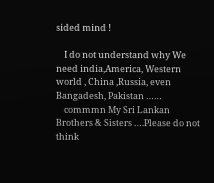sided mind !

    I do not understand why We need india,America, Western world , China ,Russia, even Bangadesh, Pakistan ……
    commmn My Sri Lankan Brothers & Sisters ….Please do not think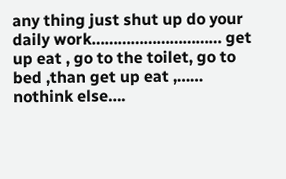any thing just shut up do your daily work………………………… get up eat , go to the toilet, go to bed ,than get up eat ,…… nothink else….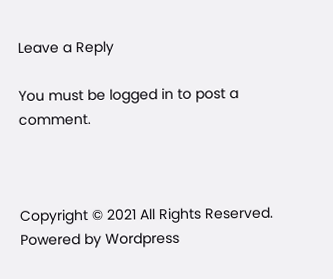Leave a Reply

You must be logged in to post a comment.



Copyright © 2021 All Rights Reserved. Powered by Wordpress